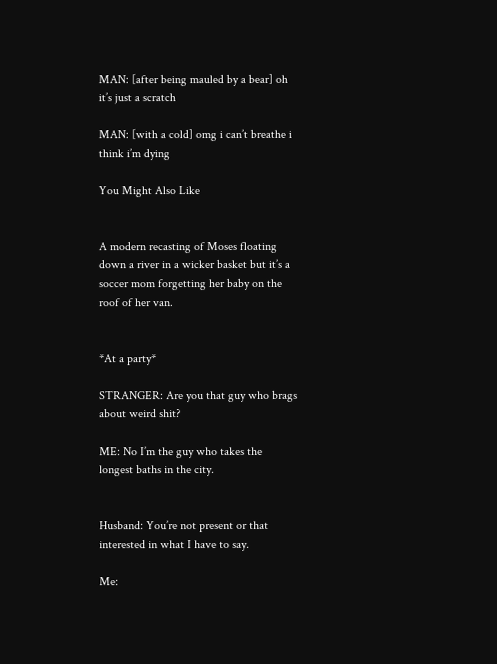MAN: [after being mauled by a bear] oh it’s just a scratch

MAN: [with a cold] omg i can’t breathe i think i’m dying

You Might Also Like


A modern recasting of Moses floating down a river in a wicker basket but it’s a soccer mom forgetting her baby on the roof of her van.


*At a party*

STRANGER: Are you that guy who brags about weird shit?

ME: No I’m the guy who takes the longest baths in the city.


Husband: You’re not present or that interested in what I have to say.

Me: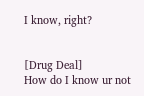I know, right?


[Drug Deal]
How do I know ur not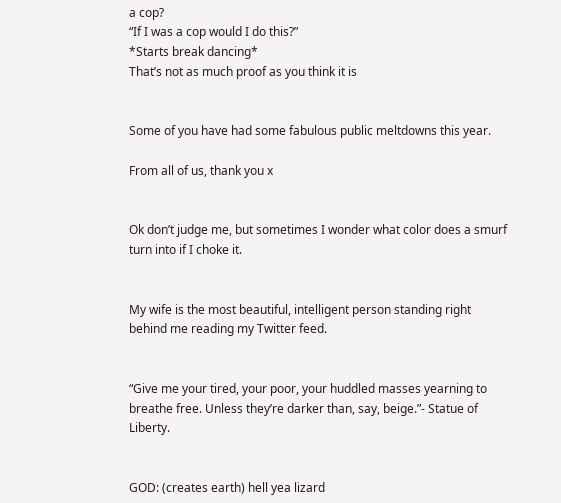a cop?
“If I was a cop would I do this?”
*Starts break dancing*
That’s not as much proof as you think it is


Some of you have had some fabulous public meltdowns this year.

From all of us, thank you x


Ok don’t judge me, but sometimes I wonder what color does a smurf turn into if I choke it.


My wife is the most beautiful, intelligent person standing right behind me reading my Twitter feed.


“Give me your tired, your poor, your huddled masses yearning to breathe free. Unless they’re darker than, say, beige.”- Statue of Liberty.


GOD: (creates earth) hell yea lizard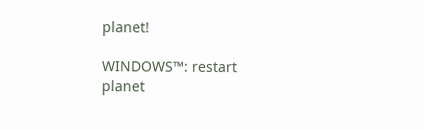planet!

WINDOWS™: restart planet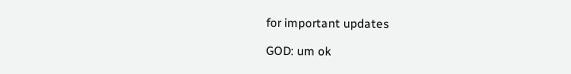for important updates

GOD: um ok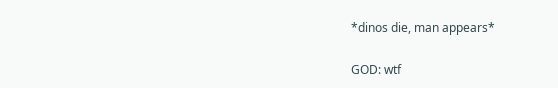*dinos die, man appears*

GOD: wtf